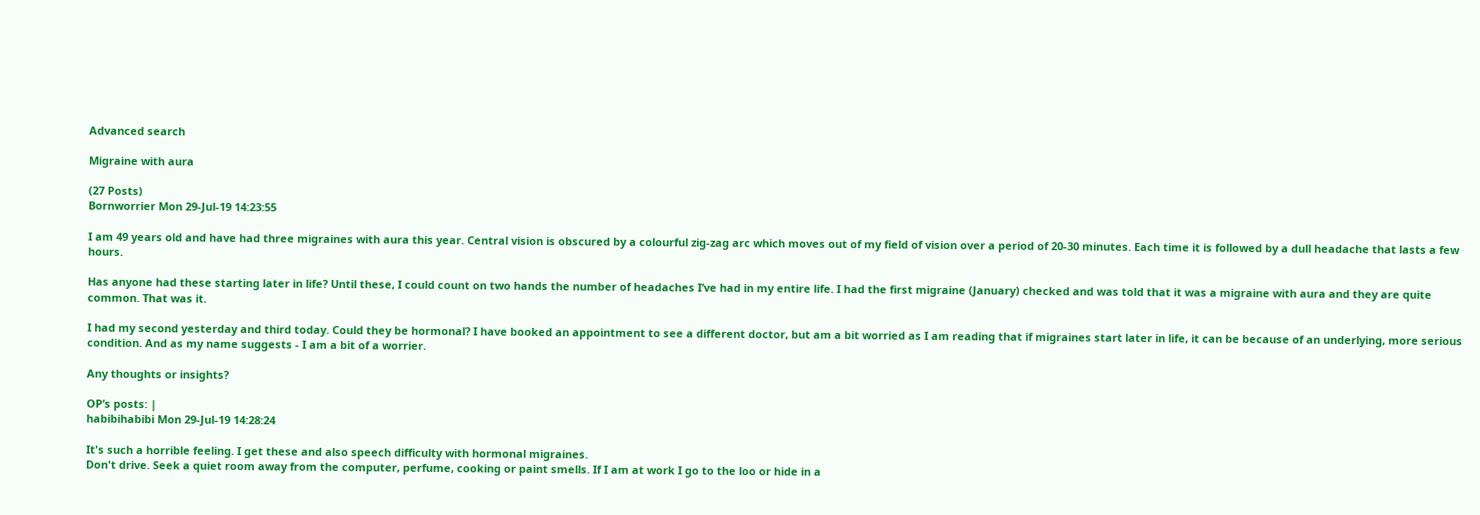Advanced search

Migraine with aura

(27 Posts)
Bornworrier Mon 29-Jul-19 14:23:55

I am 49 years old and have had three migraines with aura this year. Central vision is obscured by a colourful zig-zag arc which moves out of my field of vision over a period of 20-30 minutes. Each time it is followed by a dull headache that lasts a few hours.

Has anyone had these starting later in life? Until these, I could count on two hands the number of headaches I’ve had in my entire life. I had the first migraine (January) checked and was told that it was a migraine with aura and they are quite common. That was it.

I had my second yesterday and third today. Could they be hormonal? I have booked an appointment to see a different doctor, but am a bit worried as I am reading that if migraines start later in life, it can be because of an underlying, more serious condition. And as my name suggests - I am a bit of a worrier.

Any thoughts or insights?

OP’s posts: |
habibihabibi Mon 29-Jul-19 14:28:24

It's such a horrible feeling. I get these and also speech difficulty with hormonal migraines.
Don't drive. Seek a quiet room away from the computer, perfume, cooking or paint smells. If I am at work I go to the loo or hide in a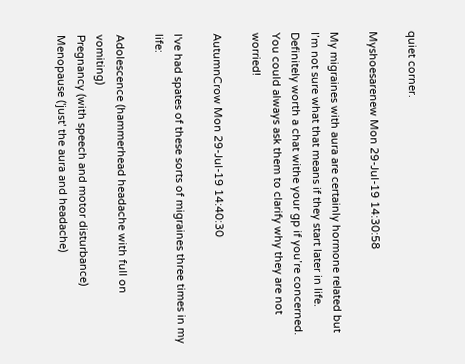quiet corner.

Myshoesarenew Mon 29-Jul-19 14:30:58

My migraines with aura are certainly hormone related but I’m not sure what that means if they start later in life. Definitely worth a chat withe your gp if you’re concerned. You could always ask them to clarify why they are not worried!

AutumnCrow Mon 29-Jul-19 14:40:30

I've had spates of these sorts of migraines three times in my life:

Adolescence (hammerhead headache with full on vomiting)
Pregnancy (with speech and motor disturbance)
Menopause ('just' the aura and headache)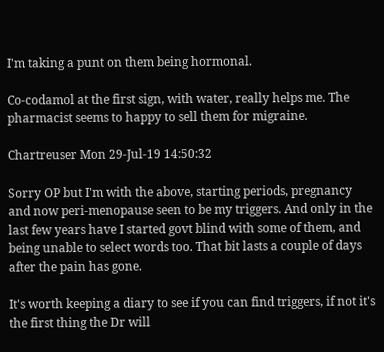I'm taking a punt on them being hormonal.

Co-codamol at the first sign, with water, really helps me. The pharmacist seems to happy to sell them for migraine.

Chartreuser Mon 29-Jul-19 14:50:32

Sorry OP but I'm with the above, starting periods, pregnancy and now peri-menopause seen to be my triggers. And only in the last few years have I started govt blind with some of them, and being unable to select words too. That bit lasts a couple of days after the pain has gone.

It's worth keeping a diary to see if you can find triggers, if not it's the first thing the Dr will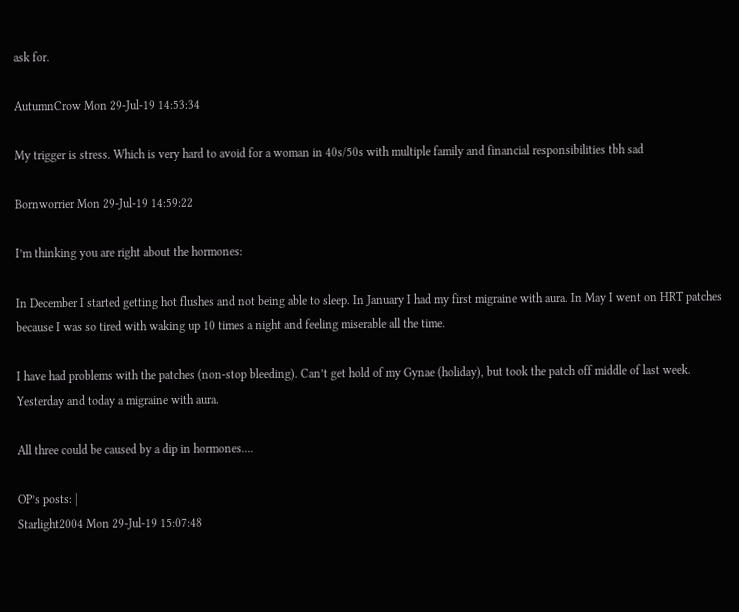ask for.

AutumnCrow Mon 29-Jul-19 14:53:34

My trigger is stress. Which is very hard to avoid for a woman in 40s/50s with multiple family and financial responsibilities tbh sad

Bornworrier Mon 29-Jul-19 14:59:22

I’m thinking you are right about the hormones:

In December I started getting hot flushes and not being able to sleep. In January I had my first migraine with aura. In May I went on HRT patches because I was so tired with waking up 10 times a night and feeling miserable all the time.

I have had problems with the patches (non-stop bleeding). Can’t get hold of my Gynae (holiday), but took the patch off middle of last week. Yesterday and today a migraine with aura.

All three could be caused by a dip in hormones....

OP’s posts: |
Starlight2004 Mon 29-Jul-19 15:07:48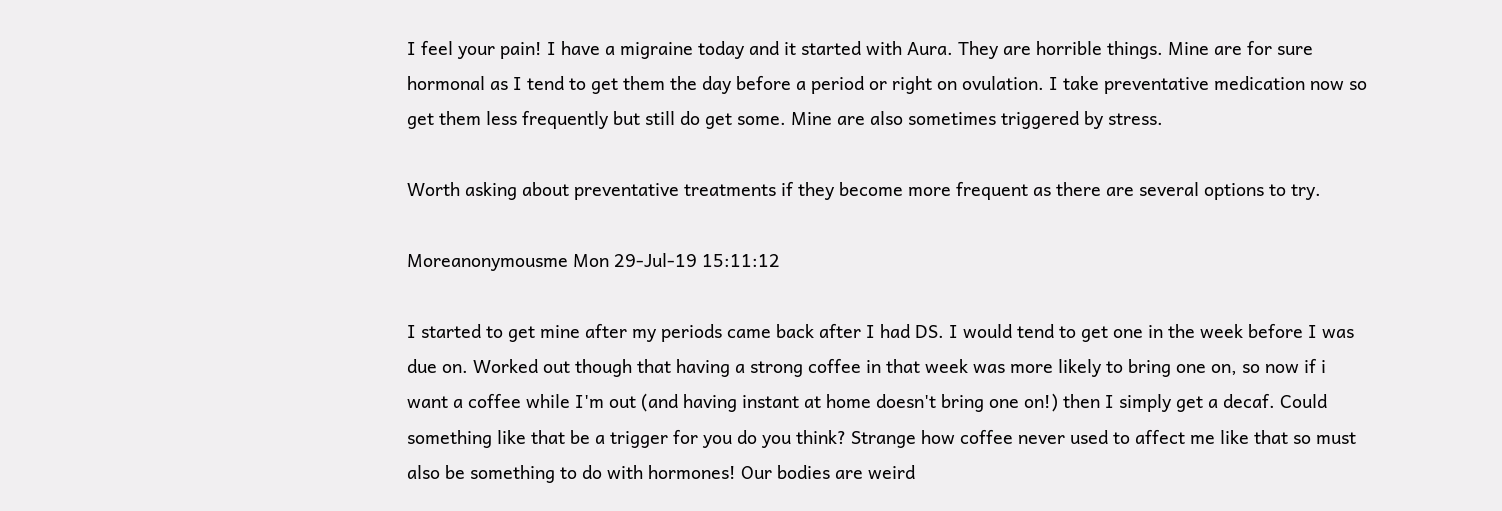I feel your pain! I have a migraine today and it started with Aura. They are horrible things. Mine are for sure hormonal as I tend to get them the day before a period or right on ovulation. I take preventative medication now so get them less frequently but still do get some. Mine are also sometimes triggered by stress.

Worth asking about preventative treatments if they become more frequent as there are several options to try.

Moreanonymousme Mon 29-Jul-19 15:11:12

I started to get mine after my periods came back after I had DS. I would tend to get one in the week before I was due on. Worked out though that having a strong coffee in that week was more likely to bring one on, so now if i want a coffee while I'm out (and having instant at home doesn't bring one on!) then I simply get a decaf. Could something like that be a trigger for you do you think? Strange how coffee never used to affect me like that so must also be something to do with hormones! Our bodies are weird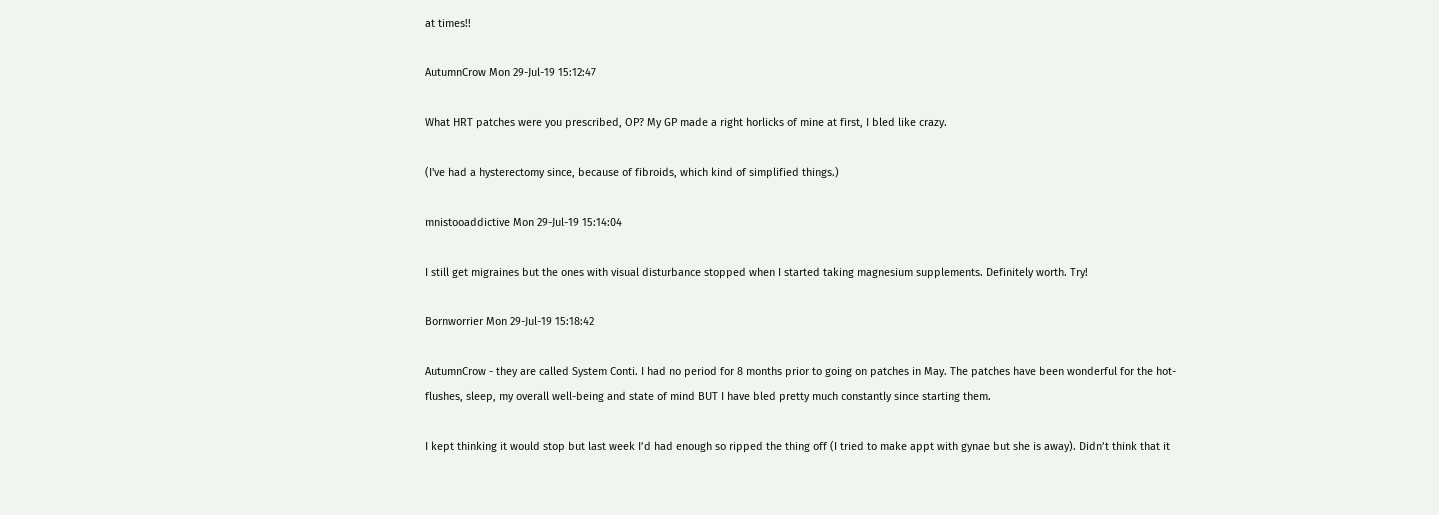at times!!

AutumnCrow Mon 29-Jul-19 15:12:47

What HRT patches were you prescribed, OP? My GP made a right horlicks of mine at first, I bled like crazy.

(I've had a hysterectomy since, because of fibroids, which kind of simplified things.)

mnistooaddictive Mon 29-Jul-19 15:14:04

I still get migraines but the ones with visual disturbance stopped when I started taking magnesium supplements. Definitely worth. Try!

Bornworrier Mon 29-Jul-19 15:18:42

AutumnCrow - they are called System Conti. I had no period for 8 months prior to going on patches in May. The patches have been wonderful for the hot-flushes, sleep, my overall well-being and state of mind BUT I have bled pretty much constantly since starting them.

I kept thinking it would stop but last week I’d had enough so ripped the thing off (I tried to make appt with gynae but she is away). Didn’t think that it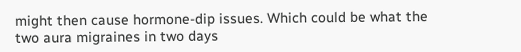might then cause hormone-dip issues. Which could be what the two aura migraines in two days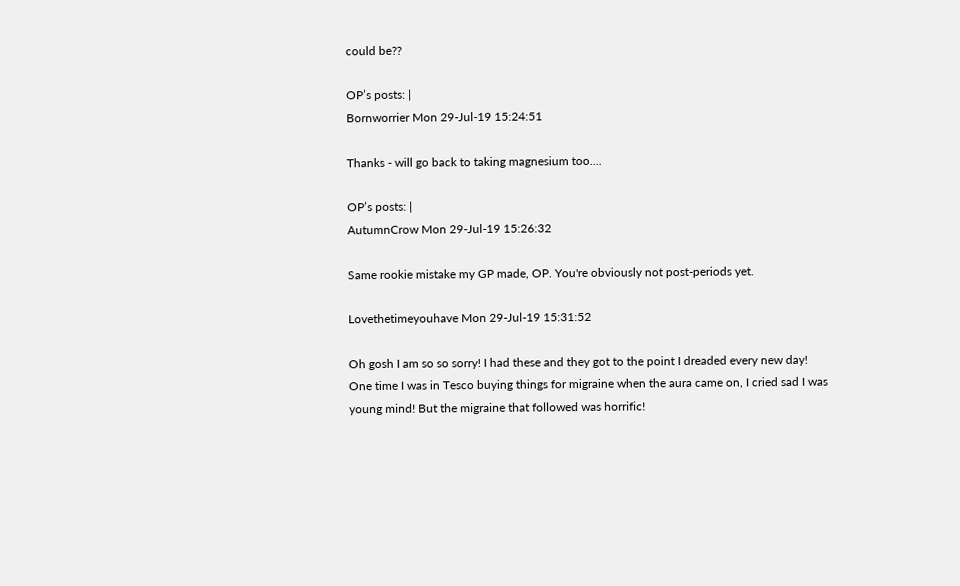could be??

OP’s posts: |
Bornworrier Mon 29-Jul-19 15:24:51

Thanks - will go back to taking magnesium too....

OP’s posts: |
AutumnCrow Mon 29-Jul-19 15:26:32

Same rookie mistake my GP made, OP. You're obviously not post-periods yet.

Lovethetimeyouhave Mon 29-Jul-19 15:31:52

Oh gosh I am so so sorry! I had these and they got to the point I dreaded every new day! One time I was in Tesco buying things for migraine when the aura came on, I cried sad I was young mind! But the migraine that followed was horrific!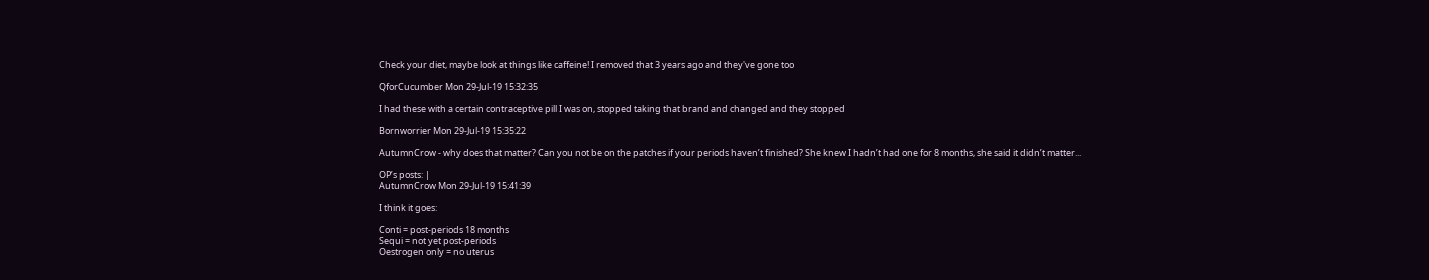Check your diet, maybe look at things like caffeine! I removed that 3 years ago and they've gone too

QforCucumber Mon 29-Jul-19 15:32:35

I had these with a certain contraceptive pill I was on, stopped taking that brand and changed and they stopped

Bornworrier Mon 29-Jul-19 15:35:22

AutumnCrow - why does that matter? Can you not be on the patches if your periods haven’t finished? She knew I hadn’t had one for 8 months, she said it didn’t matter...

OP’s posts: |
AutumnCrow Mon 29-Jul-19 15:41:39

I think it goes:

Conti = post-periods 18 months
Sequi = not yet post-periods
Oestrogen only = no uterus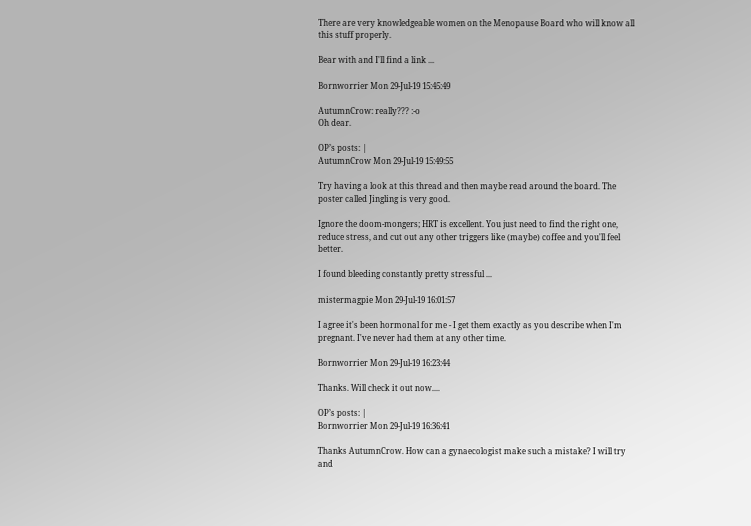There are very knowledgeable women on the Menopause Board who will know all this stuff properly.

Bear with and I'll find a link ...

Bornworrier Mon 29-Jul-19 15:45:49

AutumnCrow: really??? :-o
Oh dear.

OP’s posts: |
AutumnCrow Mon 29-Jul-19 15:49:55

Try having a look at this thread and then maybe read around the board. The poster called Jingling is very good.

Ignore the doom-mongers; HRT is excellent. You just need to find the right one, reduce stress, and cut out any other triggers like (maybe) coffee and you'll feel better.

I found bleeding constantly pretty stressful ...

mistermagpie Mon 29-Jul-19 16:01:57

I agree it's been hormonal for me - I get them exactly as you describe when I'm pregnant. I've never had them at any other time.

Bornworrier Mon 29-Jul-19 16:23:44

Thanks. Will check it out now....

OP’s posts: |
Bornworrier Mon 29-Jul-19 16:36:41

Thanks AutumnCrow. How can a gynaecologist make such a mistake? I will try and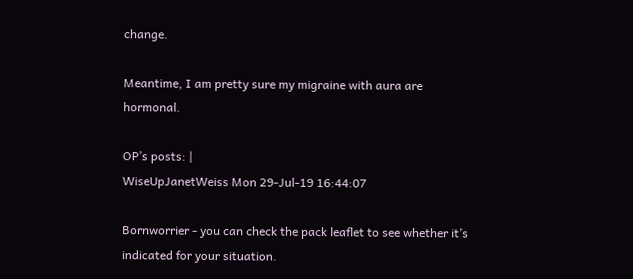change.

Meantime, I am pretty sure my migraine with aura are hormonal.

OP’s posts: |
WiseUpJanetWeiss Mon 29-Jul-19 16:44:07

Bornworrier - you can check the pack leaflet to see whether it’s indicated for your situation.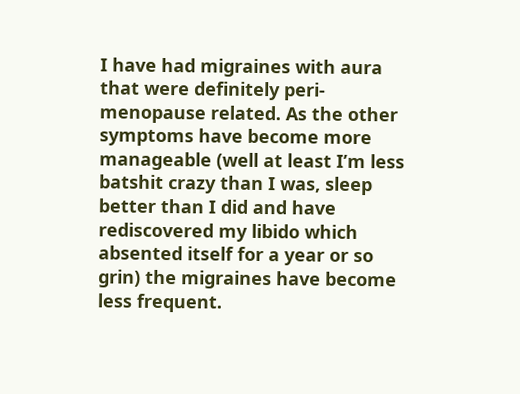I have had migraines with aura that were definitely peri-menopause related. As the other symptoms have become more manageable (well at least I’m less batshit crazy than I was, sleep better than I did and have rediscovered my libido which absented itself for a year or so grin) the migraines have become less frequent.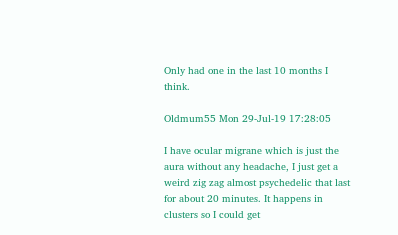Only had one in the last 10 months I think.

Oldmum55 Mon 29-Jul-19 17:28:05

I have ocular migrane which is just the aura without any headache, I just get a weird zig zag almost psychedelic that last for about 20 minutes. It happens in clusters so I could get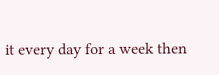it every day for a week then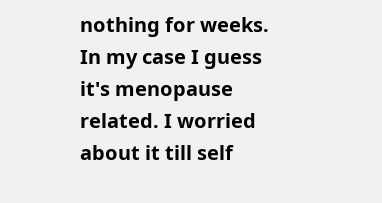nothing for weeks. In my case I guess it's menopause related. I worried about it till self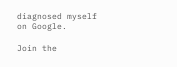diagnosed myself on Google.

Join the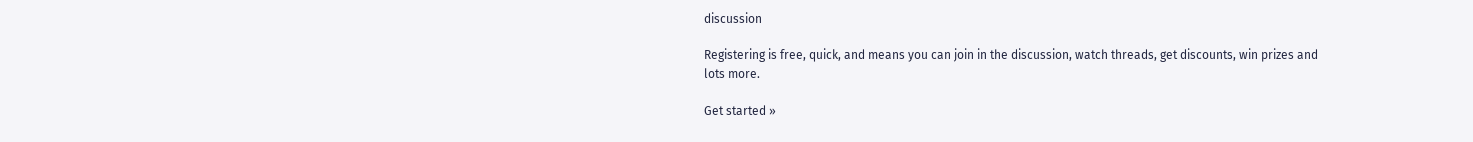discussion

Registering is free, quick, and means you can join in the discussion, watch threads, get discounts, win prizes and lots more.

Get started »